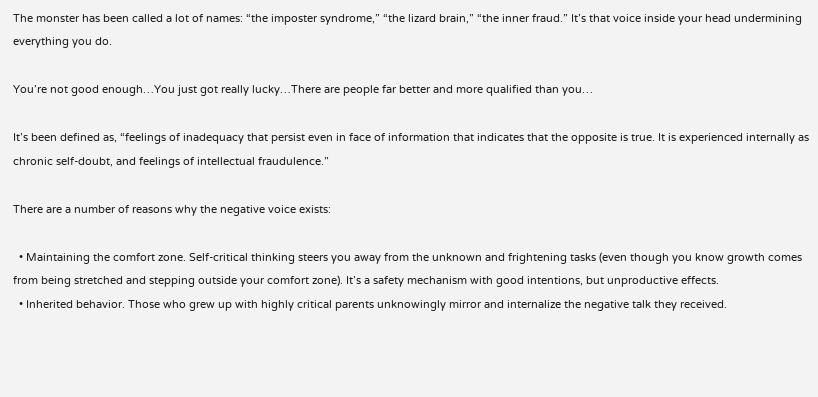The monster has been called a lot of names: “the imposter syndrome,” “the lizard brain,” “the inner fraud.” It’s that voice inside your head undermining everything you do.

You’re not good enough…You just got really lucky…There are people far better and more qualified than you…

It’s been defined as, “feelings of inadequacy that persist even in face of information that indicates that the opposite is true. It is experienced internally as chronic self-doubt, and feelings of intellectual fraudulence.”

There are a number of reasons why the negative voice exists:

  • Maintaining the comfort zone. Self-critical thinking steers you away from the unknown and frightening tasks (even though you know growth comes from being stretched and stepping outside your comfort zone). It’s a safety mechanism with good intentions, but unproductive effects.
  • Inherited behavior. Those who grew up with highly critical parents unknowingly mirror and internalize the negative talk they received.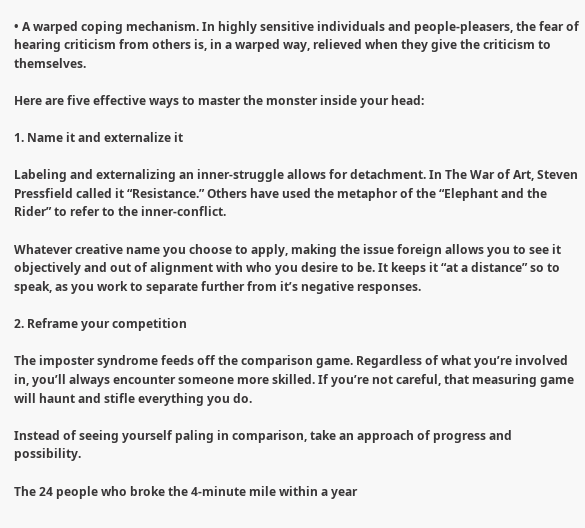• A warped coping mechanism. In highly sensitive individuals and people-pleasers, the fear of hearing criticism from others is, in a warped way, relieved when they give the criticism to themselves.

Here are five effective ways to master the monster inside your head:

1. Name it and externalize it

Labeling and externalizing an inner-struggle allows for detachment. In The War of Art, Steven Pressfield called it “Resistance.” Others have used the metaphor of the “Elephant and the Rider” to refer to the inner-conflict.

Whatever creative name you choose to apply, making the issue foreign allows you to see it objectively and out of alignment with who you desire to be. It keeps it “at a distance” so to speak, as you work to separate further from it’s negative responses.

2. Reframe your competition

The imposter syndrome feeds off the comparison game. Regardless of what you’re involved in, you’ll always encounter someone more skilled. If you’re not careful, that measuring game will haunt and stifle everything you do.

Instead of seeing yourself paling in comparison, take an approach of progress and possibility.

The 24 people who broke the 4-minute mile within a year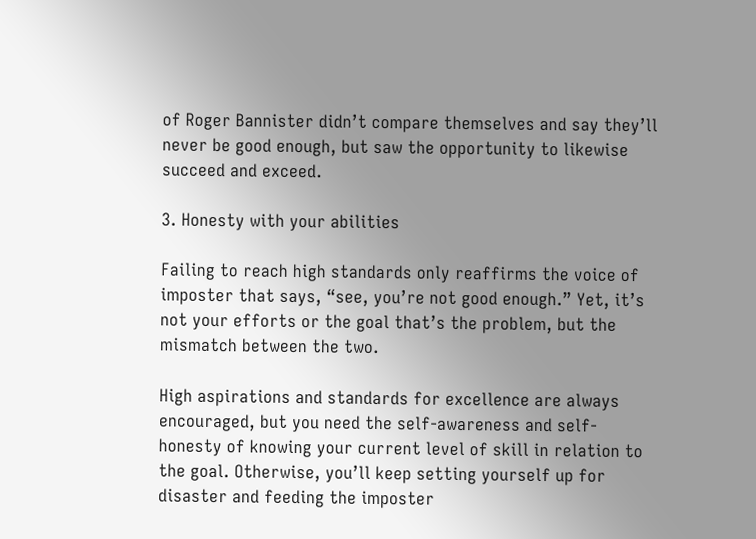of Roger Bannister didn’t compare themselves and say they’ll never be good enough, but saw the opportunity to likewise succeed and exceed.

3. Honesty with your abilities

Failing to reach high standards only reaffirms the voice of imposter that says, “see, you’re not good enough.” Yet, it’s not your efforts or the goal that’s the problem, but the mismatch between the two.

High aspirations and standards for excellence are always encouraged, but you need the self-awareness and self-honesty of knowing your current level of skill in relation to the goal. Otherwise, you’ll keep setting yourself up for disaster and feeding the imposter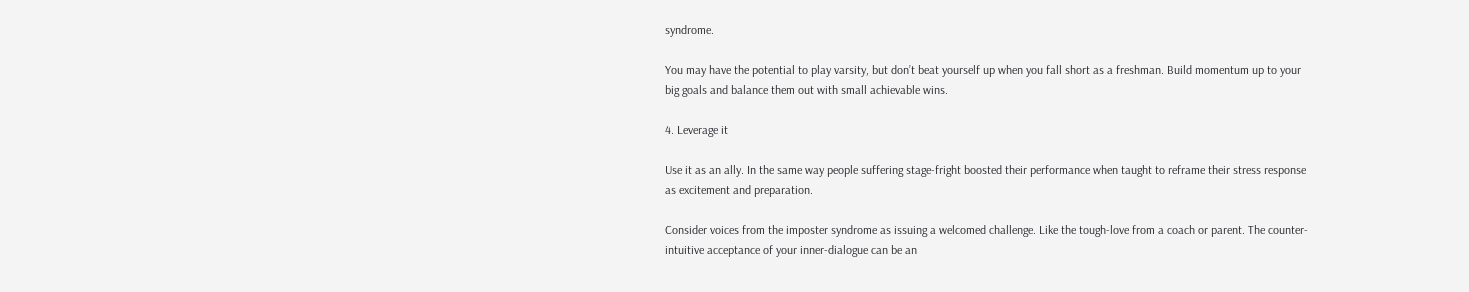syndrome.

You may have the potential to play varsity, but don’t beat yourself up when you fall short as a freshman. Build momentum up to your big goals and balance them out with small achievable wins.

4. Leverage it

Use it as an ally. In the same way people suffering stage-fright boosted their performance when taught to reframe their stress response as excitement and preparation.

Consider voices from the imposter syndrome as issuing a welcomed challenge. Like the tough-love from a coach or parent. The counter-intuitive acceptance of your inner-dialogue can be an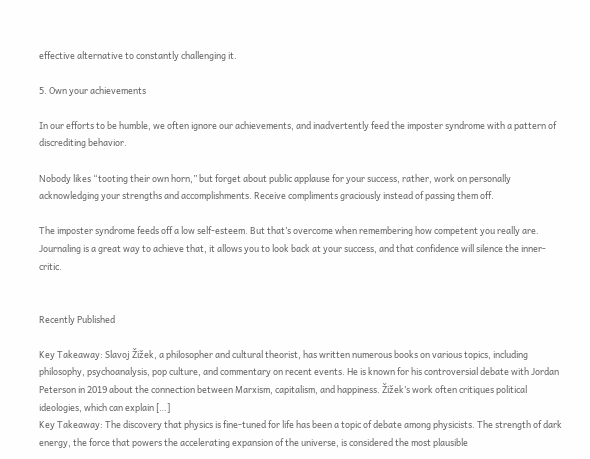effective alternative to constantly challenging it.

5. Own your achievements

In our efforts to be humble, we often ignore our achievements, and inadvertently feed the imposter syndrome with a pattern of discrediting behavior.

Nobody likes “tooting their own horn,” but forget about public applause for your success, rather, work on personally acknowledging your strengths and accomplishments. Receive compliments graciously instead of passing them off.

The imposter syndrome feeds off a low self-esteem. But that’s overcome when remembering how competent you really are. Journaling is a great way to achieve that, it allows you to look back at your success, and that confidence will silence the inner-critic.


Recently Published

Key Takeaway: Slavoj Žižek, a philosopher and cultural theorist, has written numerous books on various topics, including philosophy, psychoanalysis, pop culture, and commentary on recent events. He is known for his controversial debate with Jordan Peterson in 2019 about the connection between Marxism, capitalism, and happiness. Žižek’s work often critiques political ideologies, which can explain […]
Key Takeaway: The discovery that physics is fine-tuned for life has been a topic of debate among physicists. The strength of dark energy, the force that powers the accelerating expansion of the universe, is considered the most plausible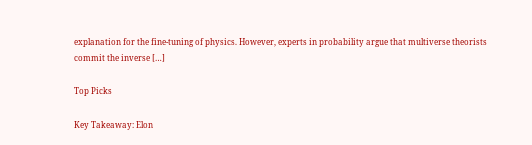explanation for the fine-tuning of physics. However, experts in probability argue that multiverse theorists commit the inverse […]

Top Picks

Key Takeaway: Elon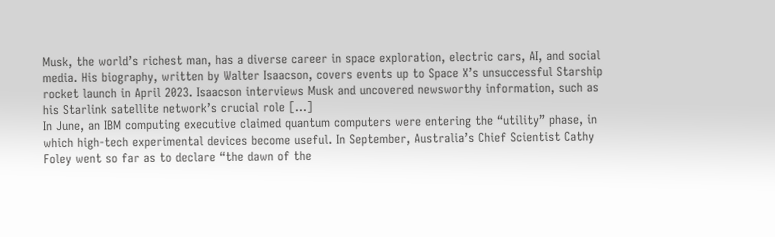Musk, the world’s richest man, has a diverse career in space exploration, electric cars, AI, and social media. His biography, written by Walter Isaacson, covers events up to Space X’s unsuccessful Starship rocket launch in April 2023. Isaacson interviews Musk and uncovered newsworthy information, such as his Starlink satellite network’s crucial role […]
In June, an IBM computing executive claimed quantum computers were entering the “utility” phase, in which high-tech experimental devices become useful. In September, Australia’s Chief Scientist Cathy Foley went so far as to declare “the dawn of the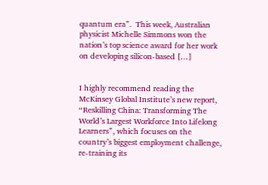quantum era”.  This week, Australian physicist Michelle Simmons won the nation’s top science award for her work on developing silicon-based […]


I highly recommend reading the McKinsey Global Institute’s new report, “Reskilling China: Transforming The World’s Largest Workforce Into Lifelong Learners”, which focuses on the country’s biggest employment challenge, re-training its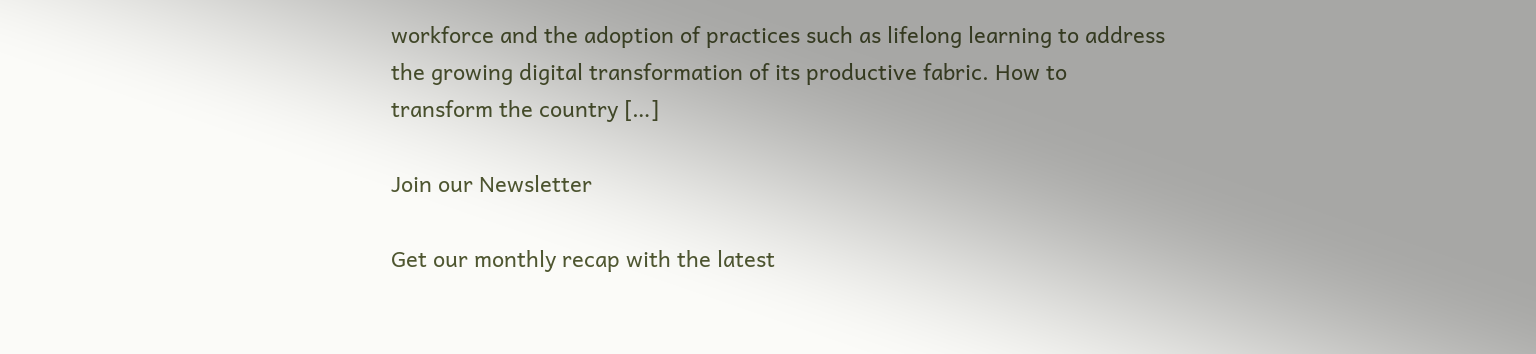workforce and the adoption of practices such as lifelong learning to address the growing digital transformation of its productive fabric. How to transform the country […]

Join our Newsletter

Get our monthly recap with the latest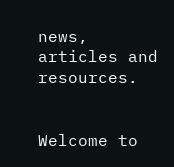news, articles and resources.


Welcome to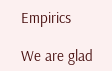Empirics

We are glad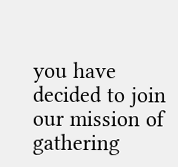you have decided to join our mission of gathering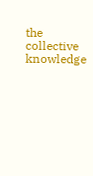the collective knowledge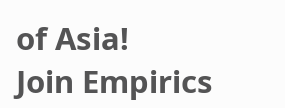of Asia!
Join Empirics